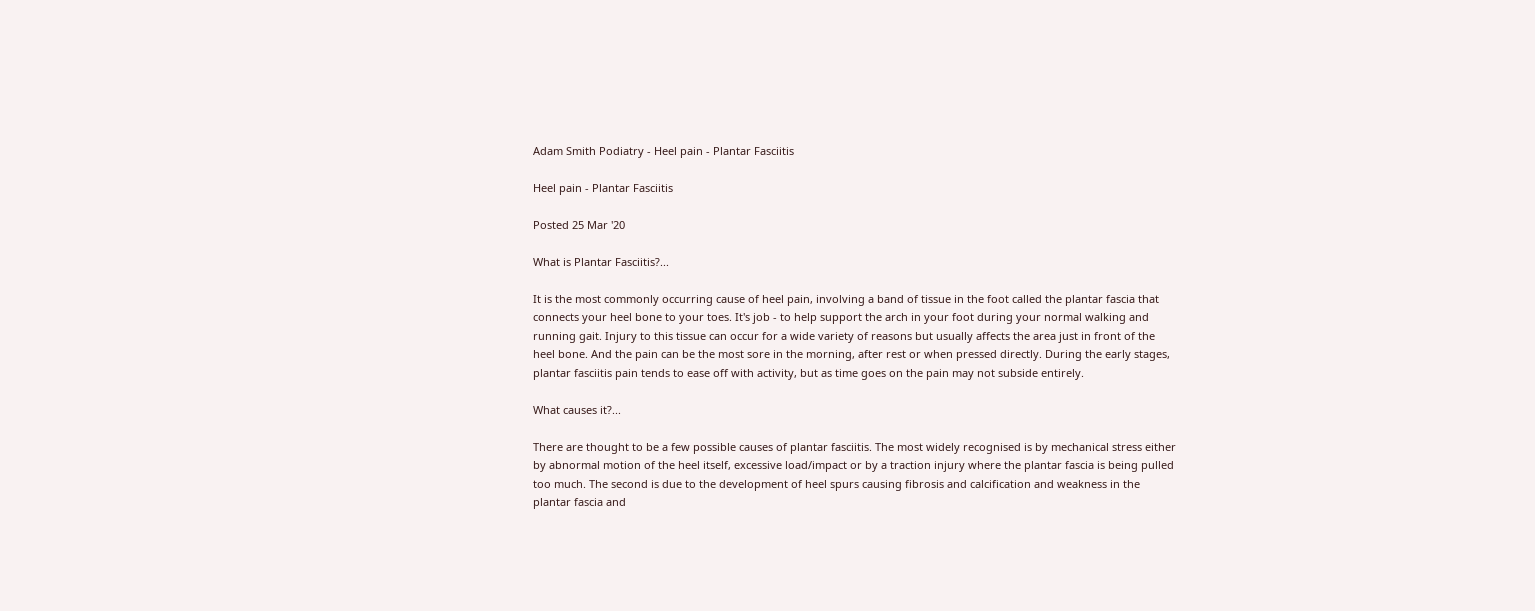Adam Smith Podiatry - Heel pain - Plantar Fasciitis

Heel pain - Plantar Fasciitis

Posted 25 Mar '20

What is Plantar Fasciitis?...

It is the most commonly occurring cause of heel pain, involving a band of tissue in the foot called the plantar fascia that connects your heel bone to your toes. It's job - to help support the arch in your foot during your normal walking and running gait. Injury to this tissue can occur for a wide variety of reasons but usually affects the area just in front of the heel bone. And the pain can be the most sore in the morning, after rest or when pressed directly. During the early stages, plantar fasciitis pain tends to ease off with activity, but as time goes on the pain may not subside entirely.

What causes it?...

There are thought to be a few possible causes of plantar fasciitis. The most widely recognised is by mechanical stress either by abnormal motion of the heel itself, excessive load/impact or by a traction injury where the plantar fascia is being pulled too much. The second is due to the development of heel spurs causing fibrosis and calcification and weakness in the plantar fascia and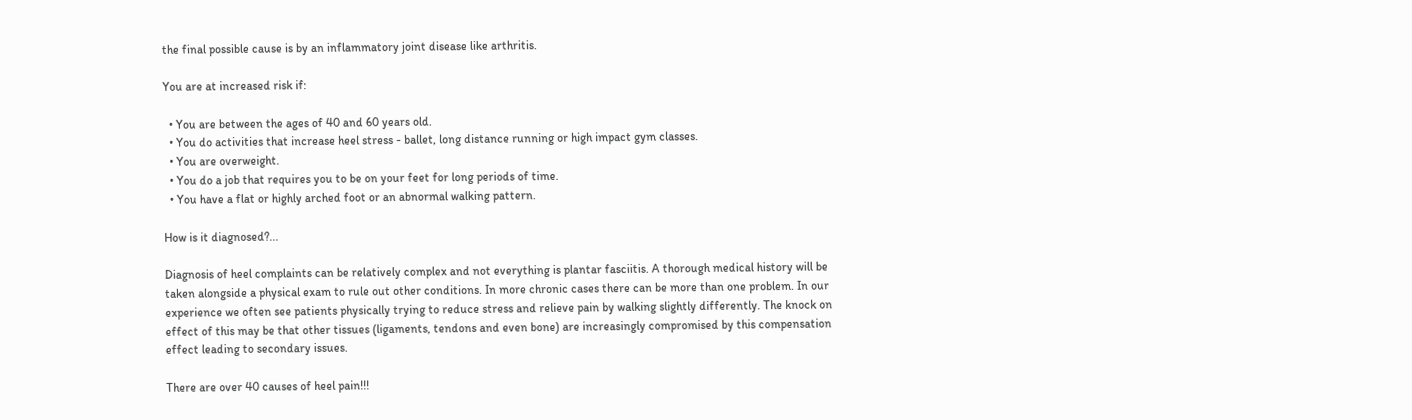the final possible cause is by an inflammatory joint disease like arthritis.

You are at increased risk if:

  • You are between the ages of 40 and 60 years old.
  • You do activities that increase heel stress - ballet, long distance running or high impact gym classes.
  • You are overweight.
  • You do a job that requires you to be on your feet for long periods of time.
  • You have a flat or highly arched foot or an abnormal walking pattern.

How is it diagnosed?...

Diagnosis of heel complaints can be relatively complex and not everything is plantar fasciitis. A thorough medical history will be taken alongside a physical exam to rule out other conditions. In more chronic cases there can be more than one problem. In our experience we often see patients physically trying to reduce stress and relieve pain by walking slightly differently. The knock on effect of this may be that other tissues (ligaments, tendons and even bone) are increasingly compromised by this compensation effect leading to secondary issues.

There are over 40 causes of heel pain!!!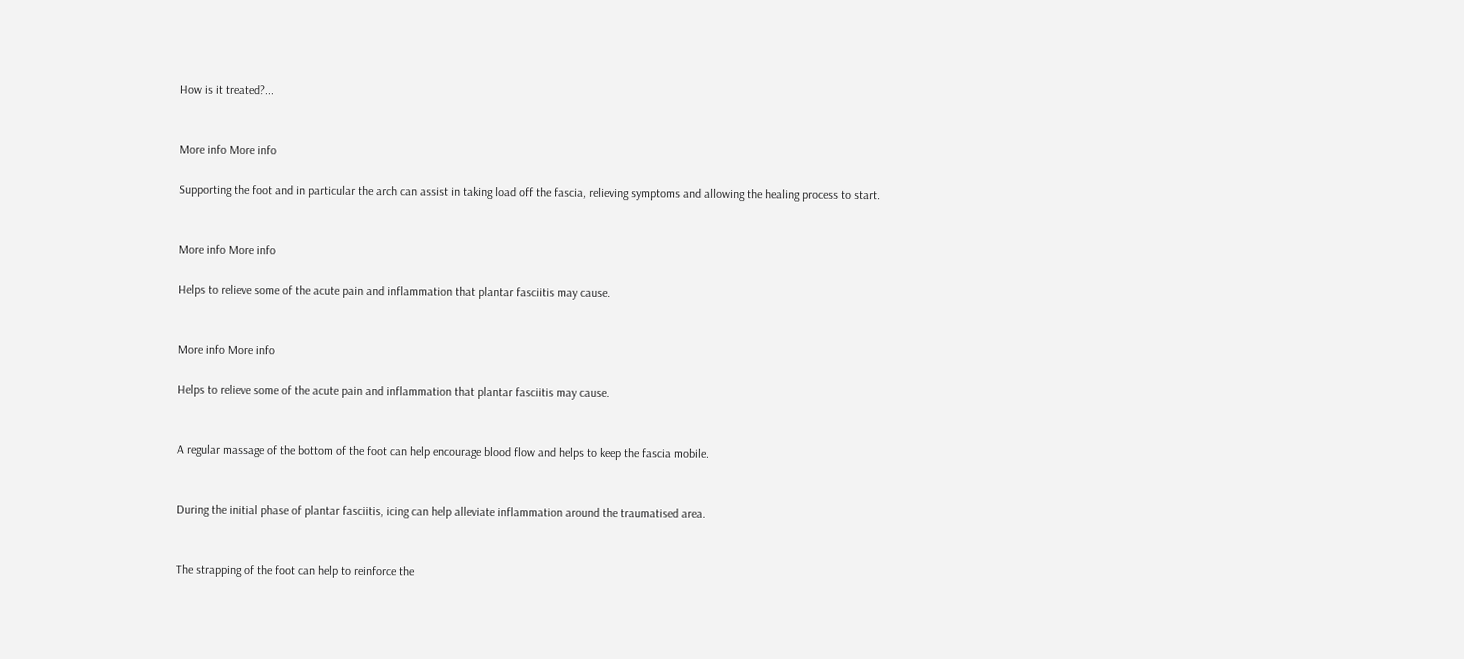How is it treated?...


More info More info

Supporting the foot and in particular the arch can assist in taking load off the fascia, relieving symptoms and allowing the healing process to start.


More info More info

Helps to relieve some of the acute pain and inflammation that plantar fasciitis may cause.


More info More info

Helps to relieve some of the acute pain and inflammation that plantar fasciitis may cause.


A regular massage of the bottom of the foot can help encourage blood flow and helps to keep the fascia mobile.


During the initial phase of plantar fasciitis, icing can help alleviate inflammation around the traumatised area.


The strapping of the foot can help to reinforce the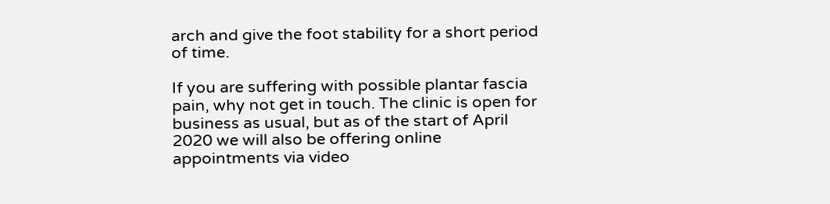arch and give the foot stability for a short period of time.

If you are suffering with possible plantar fascia pain, why not get in touch. The clinic is open for business as usual, but as of the start of April 2020 we will also be offering online appointments via video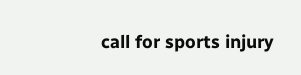call for sports injury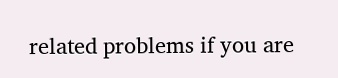related problems if you are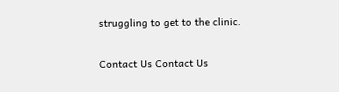struggling to get to the clinic.

Contact Us Contact Us